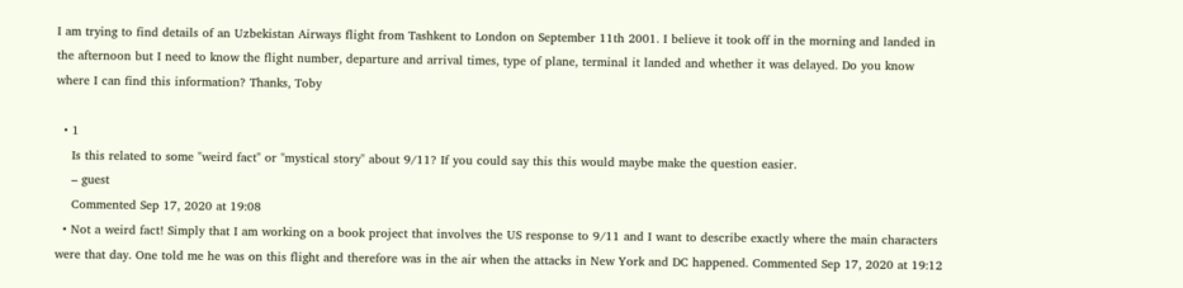I am trying to find details of an Uzbekistan Airways flight from Tashkent to London on September 11th 2001. I believe it took off in the morning and landed in the afternoon but I need to know the flight number, departure and arrival times, type of plane, terminal it landed and whether it was delayed. Do you know where I can find this information? Thanks, Toby

  • 1
    Is this related to some "weird fact" or "mystical story" about 9/11? If you could say this this would maybe make the question easier.
    – guest
    Commented Sep 17, 2020 at 19:08
  • Not a weird fact! Simply that I am working on a book project that involves the US response to 9/11 and I want to describe exactly where the main characters were that day. One told me he was on this flight and therefore was in the air when the attacks in New York and DC happened. Commented Sep 17, 2020 at 19:12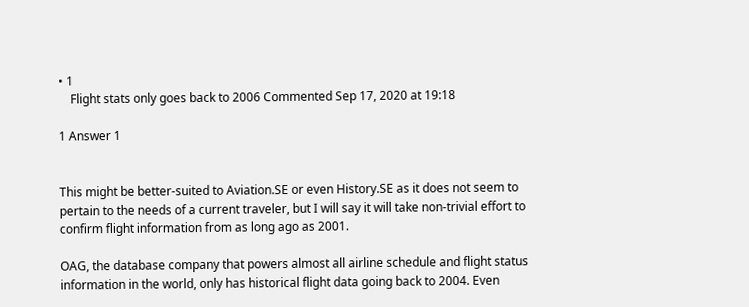• 1
    Flight stats only goes back to 2006 Commented Sep 17, 2020 at 19:18

1 Answer 1


This might be better-suited to Aviation.SE or even History.SE as it does not seem to pertain to the needs of a current traveler, but I will say it will take non-trivial effort to confirm flight information from as long ago as 2001.

OAG, the database company that powers almost all airline schedule and flight status information in the world, only has historical flight data going back to 2004. Even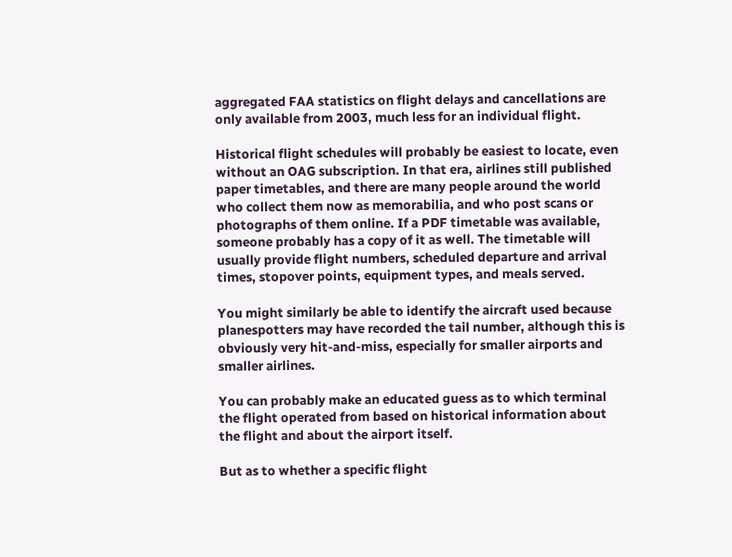aggregated FAA statistics on flight delays and cancellations are only available from 2003, much less for an individual flight.

Historical flight schedules will probably be easiest to locate, even without an OAG subscription. In that era, airlines still published paper timetables, and there are many people around the world who collect them now as memorabilia, and who post scans or photographs of them online. If a PDF timetable was available, someone probably has a copy of it as well. The timetable will usually provide flight numbers, scheduled departure and arrival times, stopover points, equipment types, and meals served.

You might similarly be able to identify the aircraft used because planespotters may have recorded the tail number, although this is obviously very hit-and-miss, especially for smaller airports and smaller airlines.

You can probably make an educated guess as to which terminal the flight operated from based on historical information about the flight and about the airport itself.

But as to whether a specific flight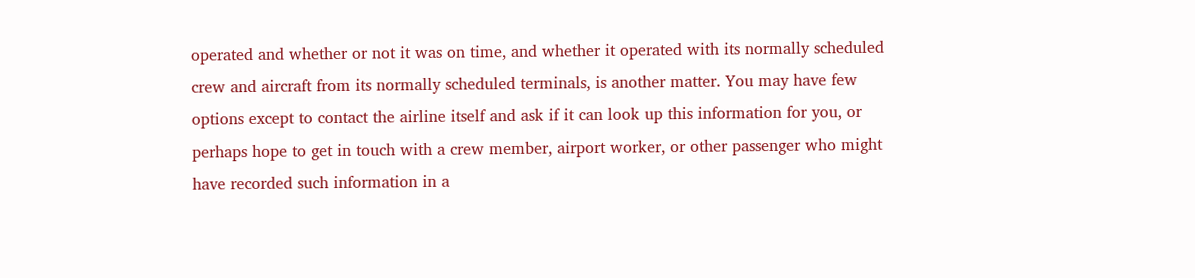operated and whether or not it was on time, and whether it operated with its normally scheduled crew and aircraft from its normally scheduled terminals, is another matter. You may have few options except to contact the airline itself and ask if it can look up this information for you, or perhaps hope to get in touch with a crew member, airport worker, or other passenger who might have recorded such information in a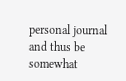personal journal and thus be somewhat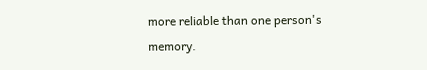more reliable than one person's memory.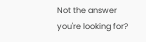Not the answer you're looking for?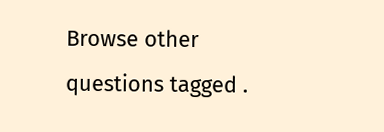Browse other questions tagged .